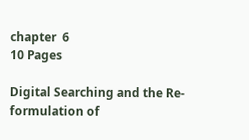chapter  6
10 Pages

Digital Searching and the Re-formulation of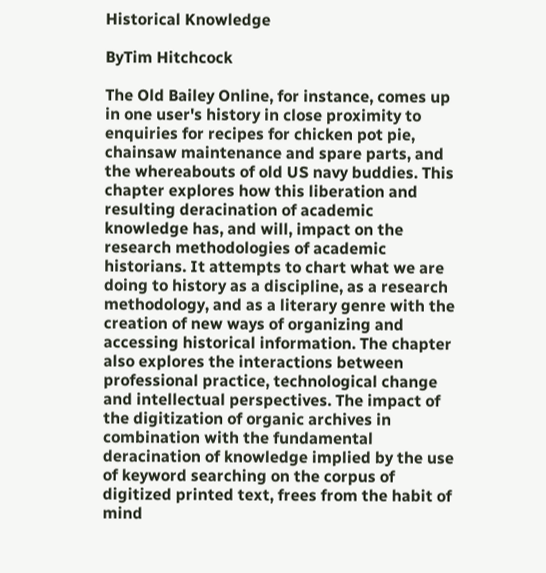Historical Knowledge

ByTim Hitchcock

The Old Bailey Online, for instance, comes up in one user's history in close proximity to enquiries for recipes for chicken pot pie, chainsaw maintenance and spare parts, and the whereabouts of old US navy buddies. This chapter explores how this liberation and resulting deracination of academic knowledge has, and will, impact on the research methodologies of academic historians. It attempts to chart what we are doing to history as a discipline, as a research methodology, and as a literary genre with the creation of new ways of organizing and accessing historical information. The chapter also explores the interactions between professional practice, technological change and intellectual perspectives. The impact of the digitization of organic archives in combination with the fundamental deracination of knowledge implied by the use of keyword searching on the corpus of digitized printed text, frees from the habit of mind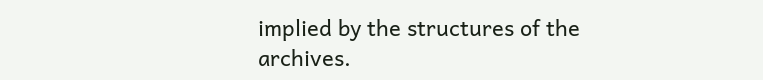implied by the structures of the archives.